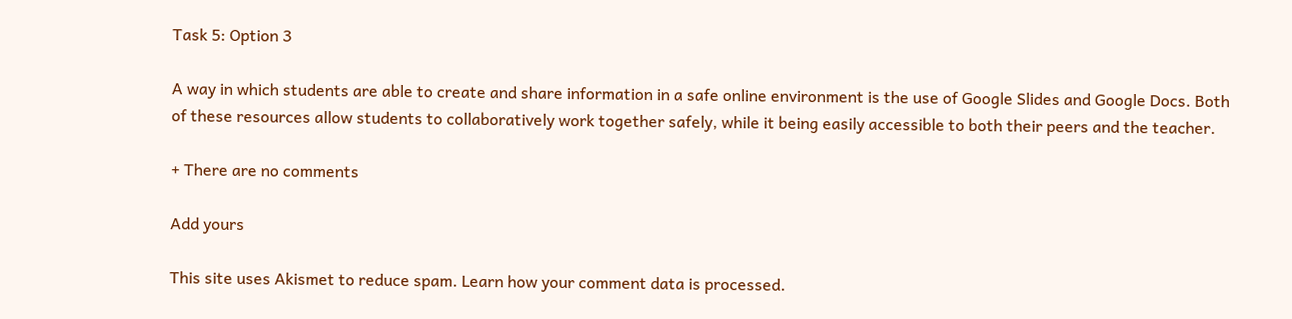Task 5: Option 3

A way in which students are able to create and share information in a safe online environment is the use of Google Slides and Google Docs. Both of these resources allow students to collaboratively work together safely, while it being easily accessible to both their peers and the teacher.

+ There are no comments

Add yours

This site uses Akismet to reduce spam. Learn how your comment data is processed.